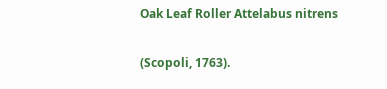Oak Leaf Roller Attelabus nitrens

(Scopoli, 1763).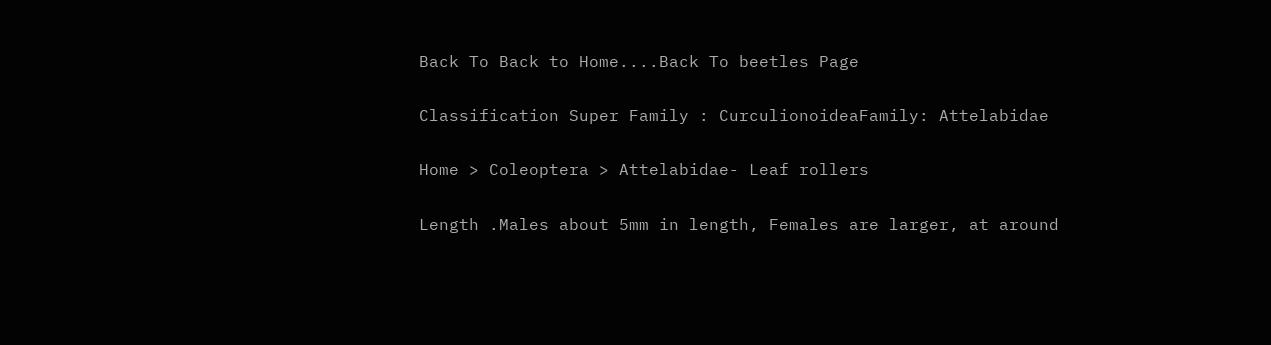Back To Back to Home....Back To beetles Page

Classification Super Family : CurculionoideaFamily: Attelabidae

Home > Coleoptera > Attelabidae- Leaf rollers

Length .Males about 5mm in length, Females are larger, at around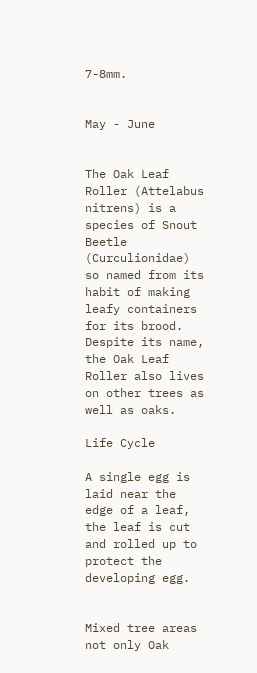7-8mm.


May - June


The Oak Leaf Roller (Attelabus nitrens) is a species of Snout Beetle (Curculionidae) so named from its habit of making leafy containers for its brood. Despite its name, the Oak Leaf Roller also lives on other trees as well as oaks.

Life Cycle

A single egg is laid near the edge of a leaf, the leaf is cut and rolled up to protect the developing egg.


Mixed tree areas not only Oak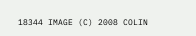18344 IMAGE (C) 2008 COLIN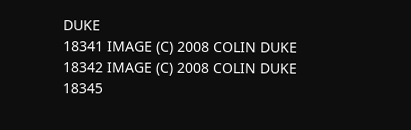DUKE
18341 IMAGE (C) 2008 COLIN DUKE
18342 IMAGE (C) 2008 COLIN DUKE
18345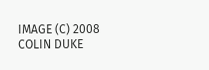IMAGE (C) 2008 COLIN DUKE